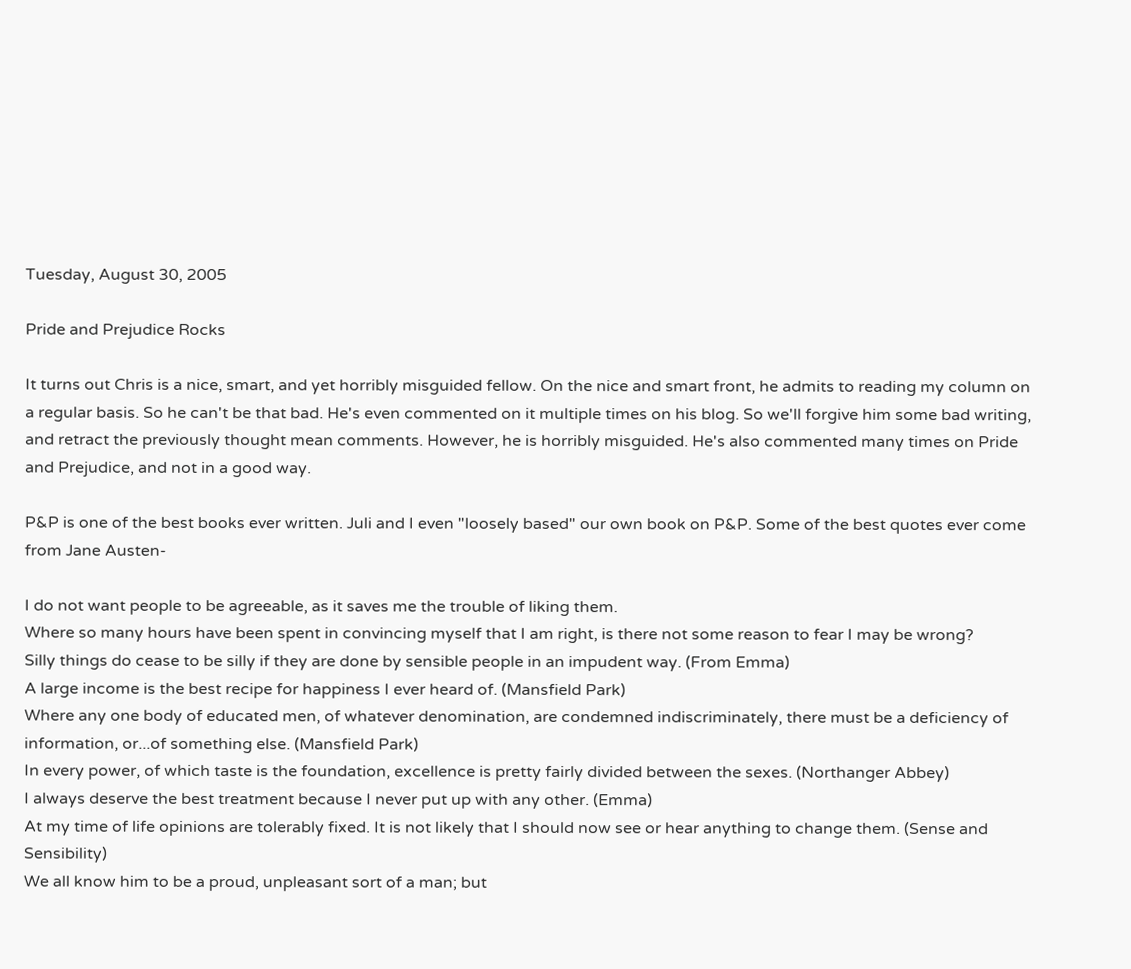Tuesday, August 30, 2005

Pride and Prejudice Rocks

It turns out Chris is a nice, smart, and yet horribly misguided fellow. On the nice and smart front, he admits to reading my column on a regular basis. So he can't be that bad. He's even commented on it multiple times on his blog. So we'll forgive him some bad writing, and retract the previously thought mean comments. However, he is horribly misguided. He's also commented many times on Pride and Prejudice, and not in a good way.

P&P is one of the best books ever written. Juli and I even "loosely based" our own book on P&P. Some of the best quotes ever come from Jane Austen-

I do not want people to be agreeable, as it saves me the trouble of liking them.
Where so many hours have been spent in convincing myself that I am right, is there not some reason to fear I may be wrong?
Silly things do cease to be silly if they are done by sensible people in an impudent way. (From Emma)
A large income is the best recipe for happiness I ever heard of. (Mansfield Park)
Where any one body of educated men, of whatever denomination, are condemned indiscriminately, there must be a deficiency of information, or...of something else. (Mansfield Park)
In every power, of which taste is the foundation, excellence is pretty fairly divided between the sexes. (Northanger Abbey)
I always deserve the best treatment because I never put up with any other. (Emma)
At my time of life opinions are tolerably fixed. It is not likely that I should now see or hear anything to change them. (Sense and Sensibility)
We all know him to be a proud, unpleasant sort of a man; but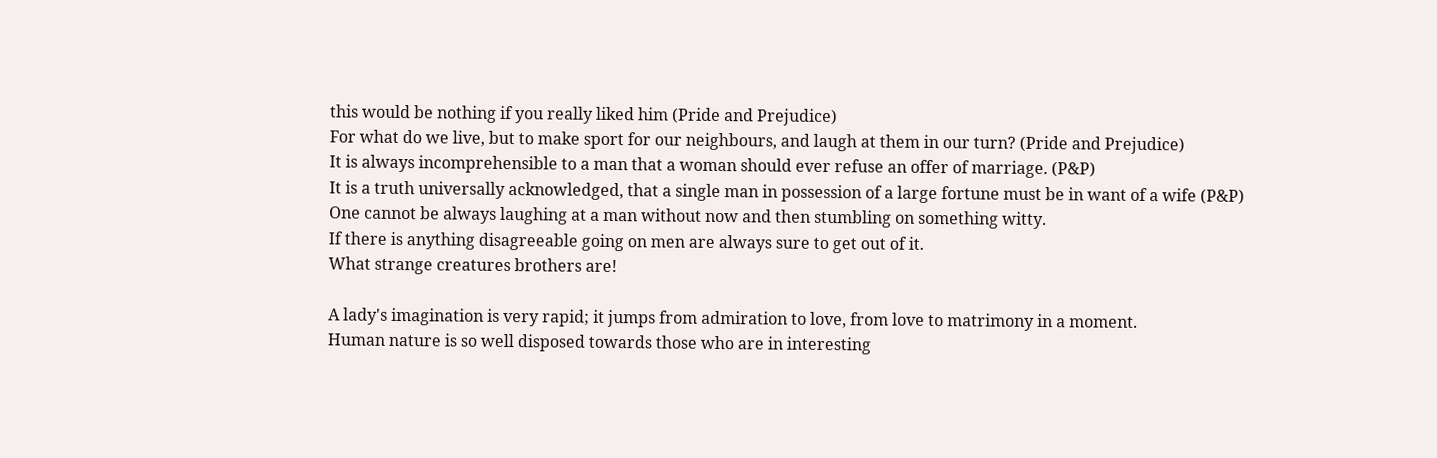this would be nothing if you really liked him (Pride and Prejudice)
For what do we live, but to make sport for our neighbours, and laugh at them in our turn? (Pride and Prejudice)
It is always incomprehensible to a man that a woman should ever refuse an offer of marriage. (P&P)
It is a truth universally acknowledged, that a single man in possession of a large fortune must be in want of a wife (P&P)
One cannot be always laughing at a man without now and then stumbling on something witty.
If there is anything disagreeable going on men are always sure to get out of it.
What strange creatures brothers are!

A lady's imagination is very rapid; it jumps from admiration to love, from love to matrimony in a moment.
Human nature is so well disposed towards those who are in interesting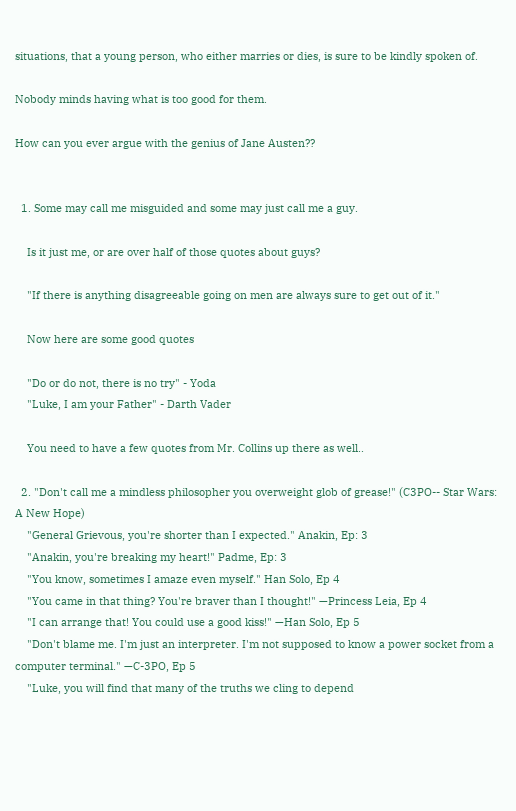situations, that a young person, who either marries or dies, is sure to be kindly spoken of.

Nobody minds having what is too good for them.

How can you ever argue with the genius of Jane Austen??


  1. Some may call me misguided and some may just call me a guy.

    Is it just me, or are over half of those quotes about guys?

    "If there is anything disagreeable going on men are always sure to get out of it."

    Now here are some good quotes

    "Do or do not, there is no try" - Yoda
    "Luke, I am your Father" - Darth Vader

    You need to have a few quotes from Mr. Collins up there as well..

  2. "Don't call me a mindless philosopher you overweight glob of grease!" (C3PO-- Star Wars: A New Hope)
    "General Grievous, you're shorter than I expected." Anakin, Ep: 3
    "Anakin, you're breaking my heart!" Padme, Ep: 3
    "You know, sometimes I amaze even myself." Han Solo, Ep 4
    "You came in that thing? You're braver than I thought!" —Princess Leia, Ep 4
    "I can arrange that! You could use a good kiss!" —Han Solo, Ep 5
    "Don't blame me. I'm just an interpreter. I'm not supposed to know a power socket from a computer terminal." —C-3PO, Ep 5
    "Luke, you will find that many of the truths we cling to depend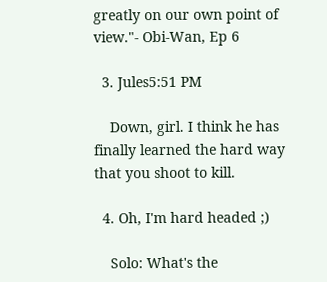greatly on our own point of view."- Obi-Wan, Ep 6

  3. Jules5:51 PM

    Down, girl. I think he has finally learned the hard way that you shoot to kill.

  4. Oh, I'm hard headed ;)

    Solo: What's the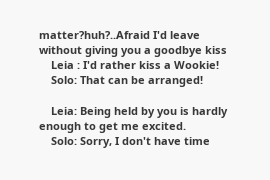matter?huh?..Afraid I'd leave without giving you a goodbye kiss
    Leia : I'd rather kiss a Wookie!
    Solo: That can be arranged!

    Leia: Being held by you is hardly enough to get me excited.
    Solo: Sorry, I don't have time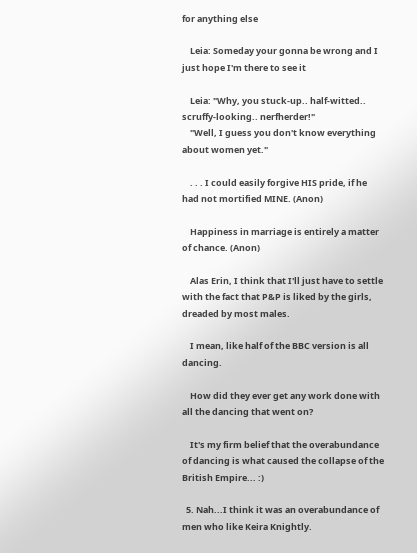for anything else

    Leia: Someday your gonna be wrong and I just hope I'm there to see it

    Leia: "Why, you stuck-up.. half-witted.. scruffy-looking.. nerfherder!"
    "Well, I guess you don't know everything about women yet."

    . . . I could easily forgive HIS pride, if he had not mortified MINE. (Anon)

    Happiness in marriage is entirely a matter of chance. (Anon)

    Alas Erin, I think that I'll just have to settle with the fact that P&P is liked by the girls, dreaded by most males.

    I mean, like half of the BBC version is all dancing.

    How did they ever get any work done with all the dancing that went on?

    It's my firm belief that the overabundance of dancing is what caused the collapse of the British Empire... :)

  5. Nah...I think it was an overabundance of men who like Keira Knightly.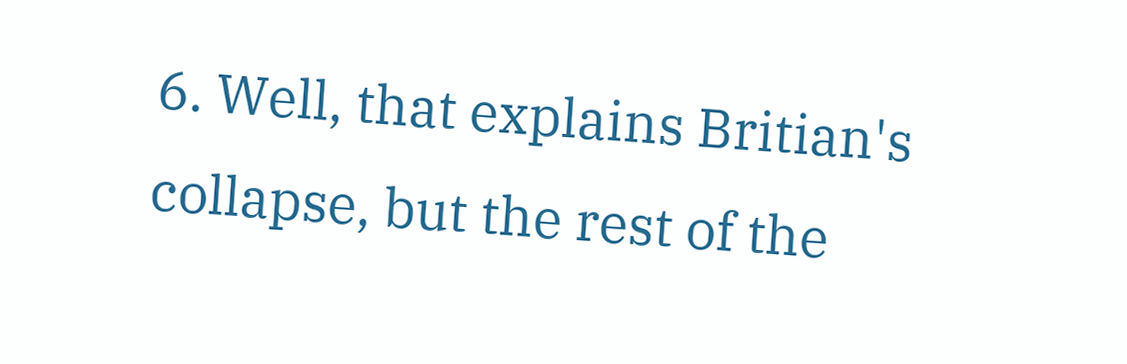6. Well, that explains Britian's collapse, but the rest of the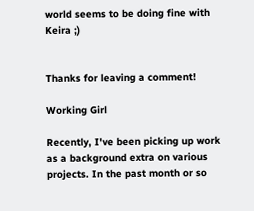world seems to be doing fine with Keira ;)


Thanks for leaving a comment!

Working Girl

Recently, I've been picking up work as a background extra on various projects. In the past month or so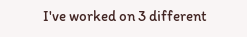I've worked on 3 different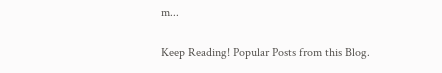m...

Keep Reading! Popular Posts from this Blog.